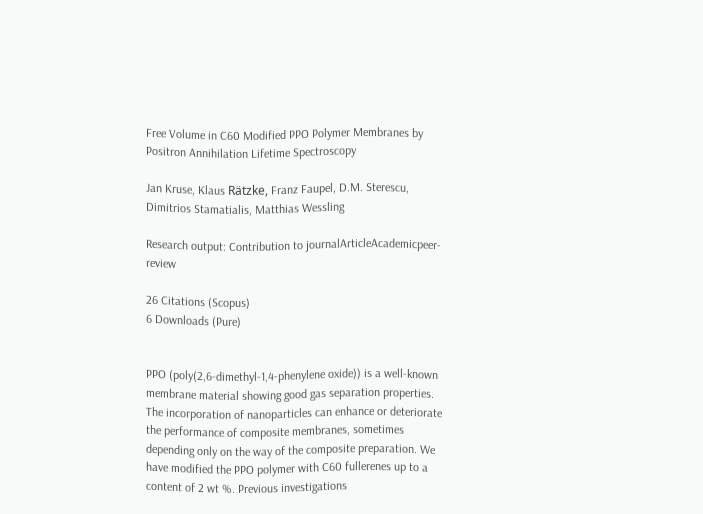Free Volume in C60 Modified PPO Polymer Membranes by Positron Annihilation Lifetime Spectroscopy

Jan Kruse, Klaus Rätzke, Franz Faupel, D.M. Sterescu, Dimitrios Stamatialis, Matthias Wessling

Research output: Contribution to journalArticleAcademicpeer-review

26 Citations (Scopus)
6 Downloads (Pure)


PPO (poly(2,6-dimethyl-1,4-phenylene oxide)) is a well-known membrane material showing good gas separation properties. The incorporation of nanoparticles can enhance or deteriorate the performance of composite membranes, sometimes depending only on the way of the composite preparation. We have modified the PPO polymer with C60 fullerenes up to a content of 2 wt %. Previous investigations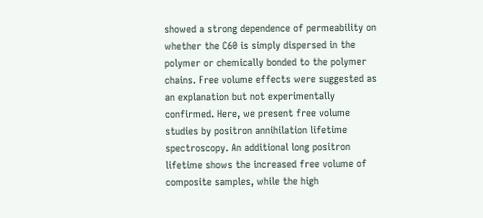showed a strong dependence of permeability on whether the C60 is simply dispersed in the polymer or chemically bonded to the polymer chains. Free volume effects were suggested as an explanation but not experimentally confirmed. Here, we present free volume studies by positron annihilation lifetime spectroscopy. An additional long positron lifetime shows the increased free volume of composite samples, while the high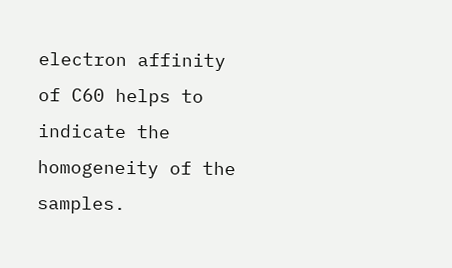electron affinity of C60 helps to indicate the homogeneity of the samples.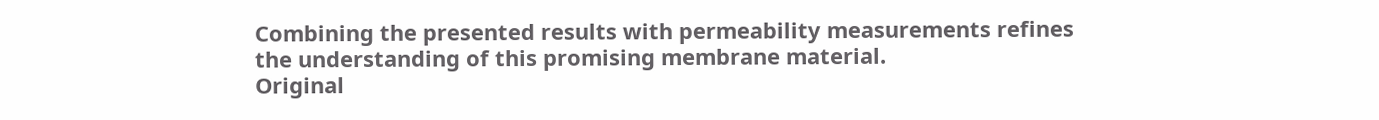Combining the presented results with permeability measurements refines the understanding of this promising membrane material.
Original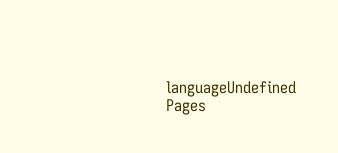languageUndefined
Pages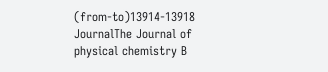(from-to)13914-13918
JournalThe Journal of physical chemistry B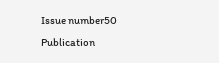Issue number50
Publication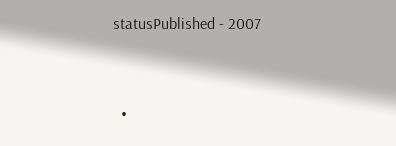statusPublished - 2007


  •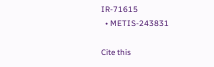IR-71615
  • METIS-243831

Cite this